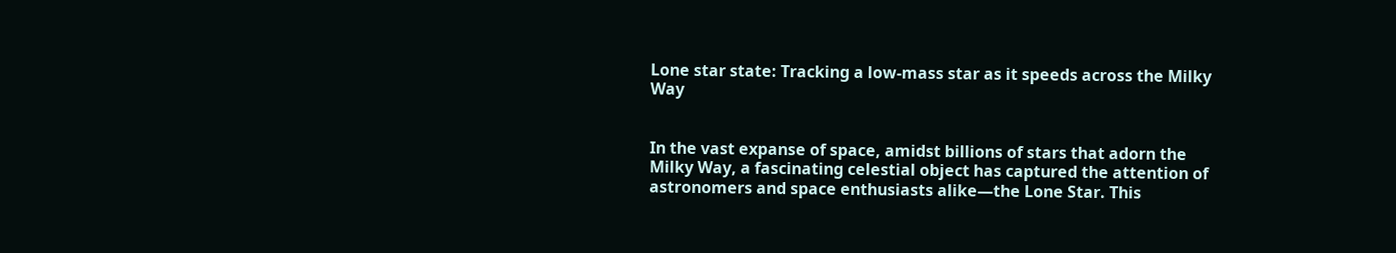Lone star state: Tracking a low-mass star as it speeds across the Milky Way


In the vast expanse of space, amidst billions of stars that adorn the Milky Way, a fascinating celestial object has captured the attention of astronomers and space enthusiasts alike—the Lone Star. This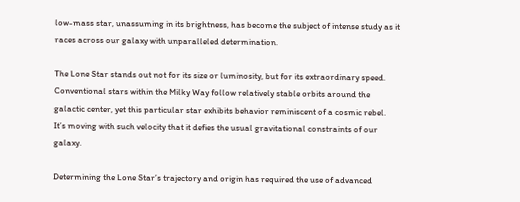low-mass star, unassuming in its brightness, has become the subject of intense study as it races across our galaxy with unparalleled determination.

The Lone Star stands out not for its size or luminosity, but for its extraordinary speed. Conventional stars within the Milky Way follow relatively stable orbits around the galactic center, yet this particular star exhibits behavior reminiscent of a cosmic rebel. It’s moving with such velocity that it defies the usual gravitational constraints of our galaxy.

Determining the Lone Star’s trajectory and origin has required the use of advanced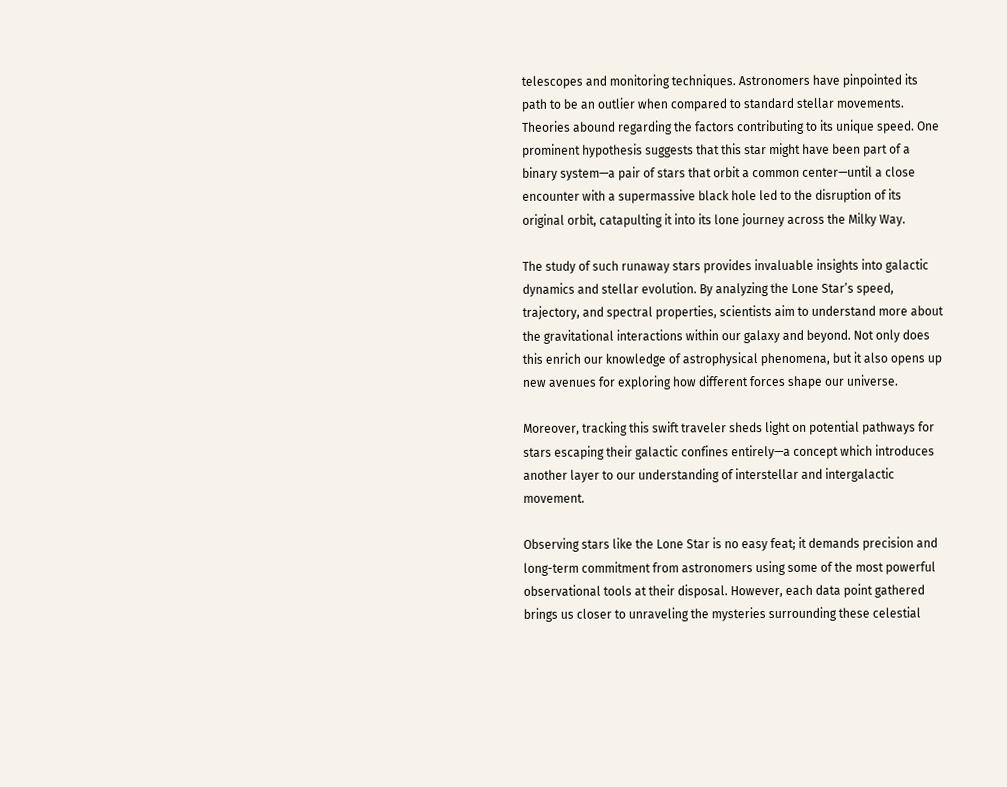telescopes and monitoring techniques. Astronomers have pinpointed its path to be an outlier when compared to standard stellar movements. Theories abound regarding the factors contributing to its unique speed. One prominent hypothesis suggests that this star might have been part of a binary system—a pair of stars that orbit a common center—until a close encounter with a supermassive black hole led to the disruption of its original orbit, catapulting it into its lone journey across the Milky Way.

The study of such runaway stars provides invaluable insights into galactic dynamics and stellar evolution. By analyzing the Lone Star’s speed, trajectory, and spectral properties, scientists aim to understand more about the gravitational interactions within our galaxy and beyond. Not only does this enrich our knowledge of astrophysical phenomena, but it also opens up new avenues for exploring how different forces shape our universe.

Moreover, tracking this swift traveler sheds light on potential pathways for stars escaping their galactic confines entirely—a concept which introduces another layer to our understanding of interstellar and intergalactic movement.

Observing stars like the Lone Star is no easy feat; it demands precision and long-term commitment from astronomers using some of the most powerful observational tools at their disposal. However, each data point gathered brings us closer to unraveling the mysteries surrounding these celestial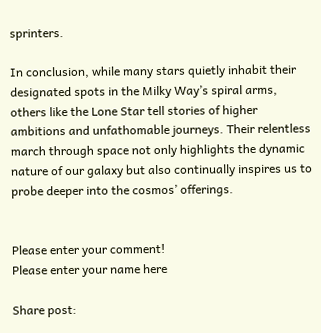sprinters.

In conclusion, while many stars quietly inhabit their designated spots in the Milky Way’s spiral arms, others like the Lone Star tell stories of higher ambitions and unfathomable journeys. Their relentless march through space not only highlights the dynamic nature of our galaxy but also continually inspires us to probe deeper into the cosmos’ offerings.


Please enter your comment!
Please enter your name here

Share post: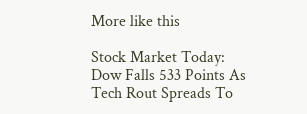More like this

Stock Market Today: Dow Falls 533 Points As Tech Rout Spreads To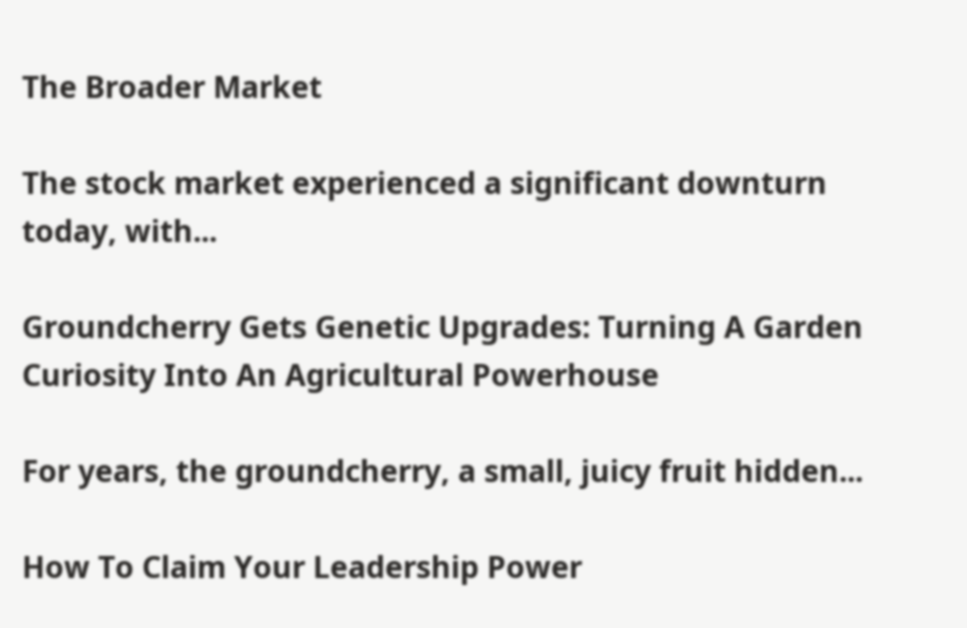The Broader Market

The stock market experienced a significant downturn today, with...

Groundcherry Gets Genetic Upgrades: Turning A Garden Curiosity Into An Agricultural Powerhouse

For years, the groundcherry, a small, juicy fruit hidden...

How To Claim Your Leadership Power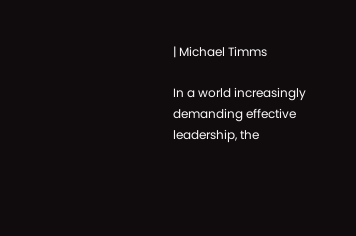| Michael Timms

In a world increasingly demanding effective leadership, the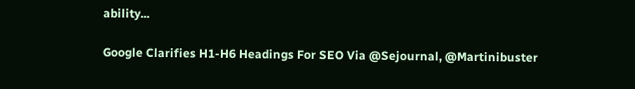ability...

Google Clarifies H1-H6 Headings For SEO Via @Sejournal, @Martinibuster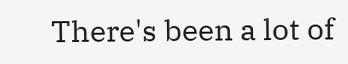There's been a lot of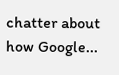chatter about how Google...